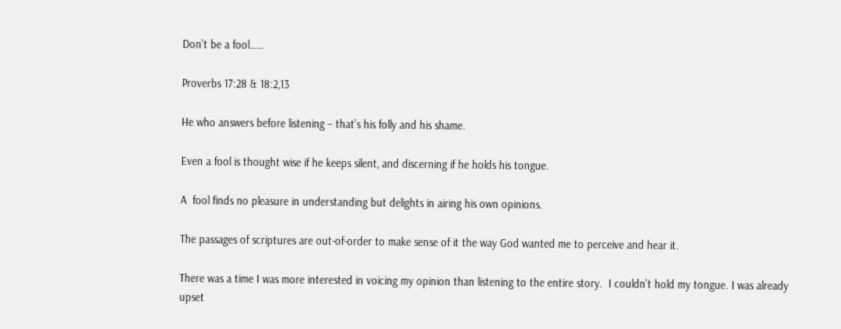Don’t be a fool……

Proverbs 17:28 & 18:2,13

He who answers before listening – that’s his folly and his shame.

Even a fool is thought wise if he keeps silent, and discerning if he holds his tongue.

A  fool finds no pleasure in understanding but delights in airing his own opinions.

The passages of scriptures are out-of-order to make sense of it the way God wanted me to perceive and hear it.

There was a time I was more interested in voicing my opinion than listening to the entire story.  I couldn’t hold my tongue. I was already upset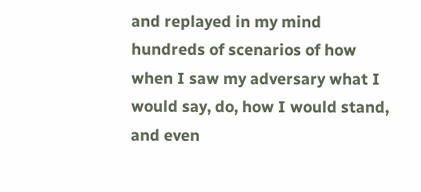and replayed in my mind hundreds of scenarios of how when I saw my adversary what I would say, do, how I would stand, and even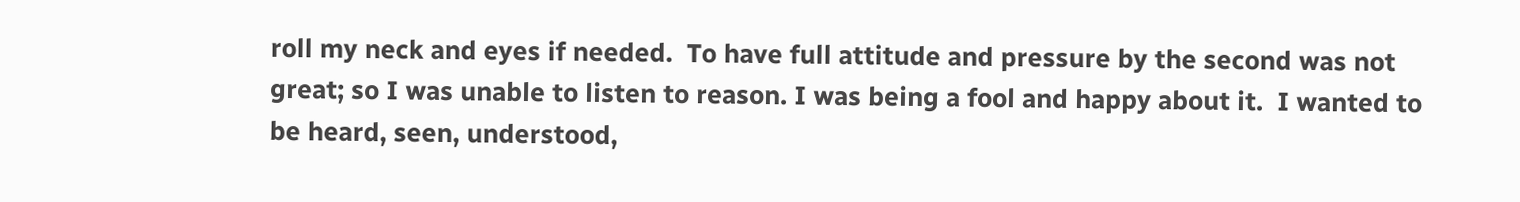roll my neck and eyes if needed.  To have full attitude and pressure by the second was not great; so I was unable to listen to reason. I was being a fool and happy about it.  I wanted to be heard, seen, understood,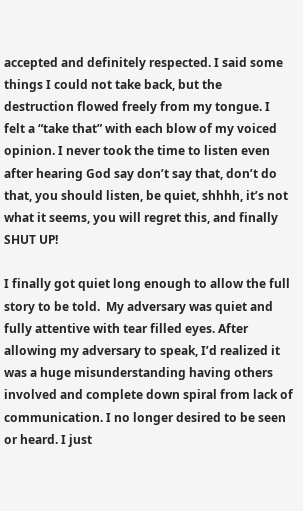accepted and definitely respected. I said some things I could not take back, but the destruction flowed freely from my tongue. I felt a “take that” with each blow of my voiced opinion. I never took the time to listen even after hearing God say don’t say that, don’t do that, you should listen, be quiet, shhhh, it’s not what it seems, you will regret this, and finally SHUT UP!

I finally got quiet long enough to allow the full story to be told.  My adversary was quiet and fully attentive with tear filled eyes. After allowing my adversary to speak, I’d realized it was a huge misunderstanding having others involved and complete down spiral from lack of communication. I no longer desired to be seen or heard. I just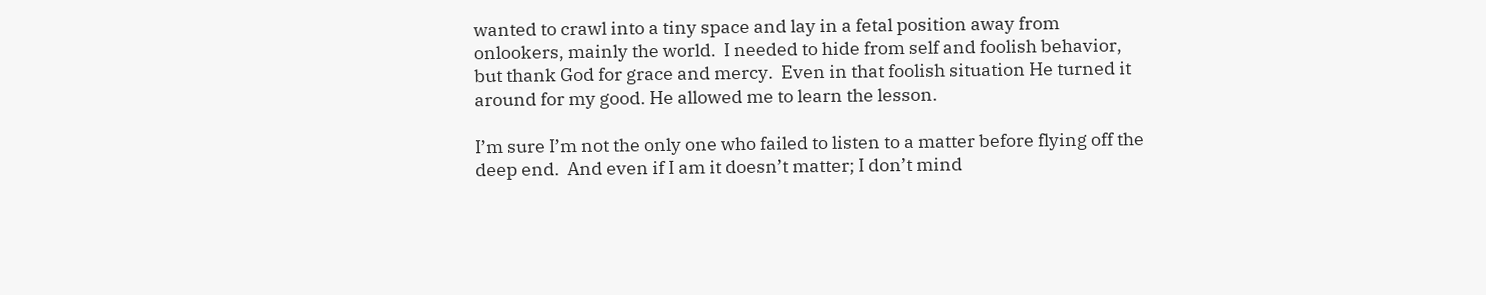wanted to crawl into a tiny space and lay in a fetal position away from onlookers, mainly the world.  I needed to hide from self and foolish behavior, but thank God for grace and mercy.  Even in that foolish situation He turned it around for my good. He allowed me to learn the lesson.

I’m sure I’m not the only one who failed to listen to a matter before flying off the deep end.  And even if I am it doesn’t matter; I don’t mind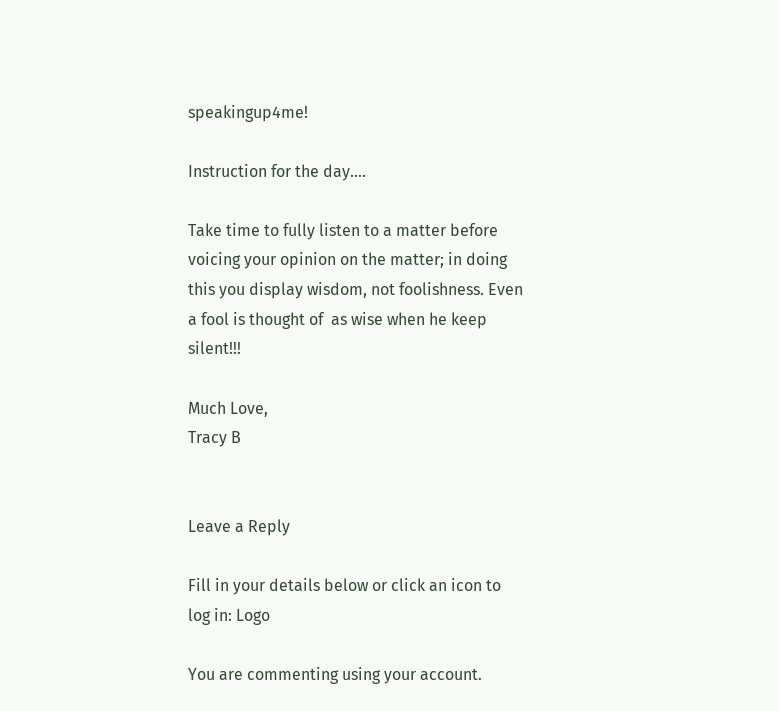speakingup4me!

Instruction for the day….

Take time to fully listen to a matter before voicing your opinion on the matter; in doing this you display wisdom, not foolishness. Even a fool is thought of  as wise when he keep silent!!!

Much Love,
Tracy B


Leave a Reply

Fill in your details below or click an icon to log in: Logo

You are commenting using your account.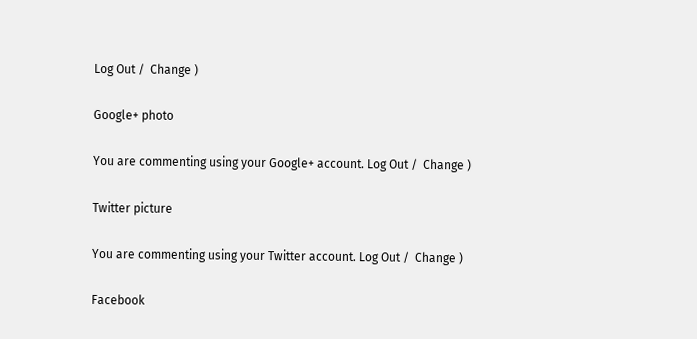Log Out /  Change )

Google+ photo

You are commenting using your Google+ account. Log Out /  Change )

Twitter picture

You are commenting using your Twitter account. Log Out /  Change )

Facebook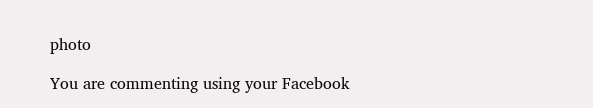photo

You are commenting using your Facebook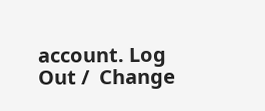account. Log Out /  Change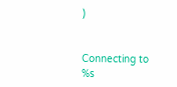)


Connecting to %s